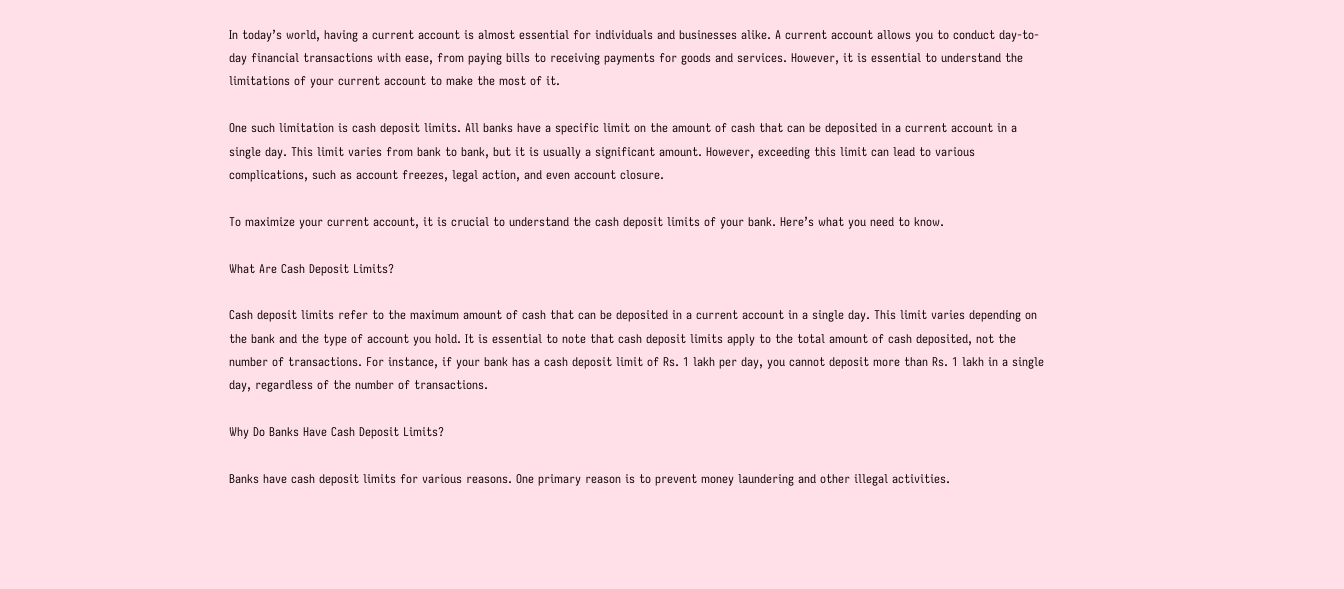In today’s world, having a current account is almost essential for individuals and businesses alike. A current account allows you to conduct day-to-day financial transactions with ease, from paying bills to receiving payments for goods and services. However, it is essential to understand the limitations of your current account to make the most of it.

One such limitation is cash deposit limits. All banks have a specific limit on the amount of cash that can be deposited in a current account in a single day. This limit varies from bank to bank, but it is usually a significant amount. However, exceeding this limit can lead to various complications, such as account freezes, legal action, and even account closure.

To maximize your current account, it is crucial to understand the cash deposit limits of your bank. Here’s what you need to know.

What Are Cash Deposit Limits?

Cash deposit limits refer to the maximum amount of cash that can be deposited in a current account in a single day. This limit varies depending on the bank and the type of account you hold. It is essential to note that cash deposit limits apply to the total amount of cash deposited, not the number of transactions. For instance, if your bank has a cash deposit limit of Rs. 1 lakh per day, you cannot deposit more than Rs. 1 lakh in a single day, regardless of the number of transactions.

Why Do Banks Have Cash Deposit Limits?

Banks have cash deposit limits for various reasons. One primary reason is to prevent money laundering and other illegal activities.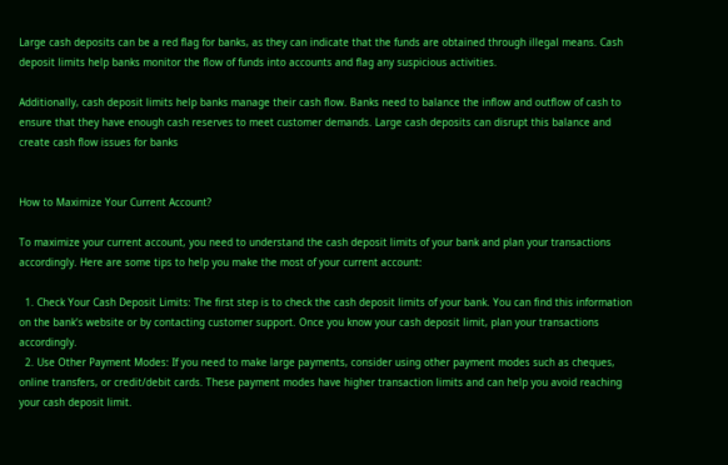Large cash deposits can be a red flag for banks, as they can indicate that the funds are obtained through illegal means. Cash deposit limits help banks monitor the flow of funds into accounts and flag any suspicious activities.

Additionally, cash deposit limits help banks manage their cash flow. Banks need to balance the inflow and outflow of cash to ensure that they have enough cash reserves to meet customer demands. Large cash deposits can disrupt this balance and create cash flow issues for banks


How to Maximize Your Current Account?

To maximize your current account, you need to understand the cash deposit limits of your bank and plan your transactions accordingly. Here are some tips to help you make the most of your current account:

  1. Check Your Cash Deposit Limits: The first step is to check the cash deposit limits of your bank. You can find this information on the bank’s website or by contacting customer support. Once you know your cash deposit limit, plan your transactions accordingly.
  2. Use Other Payment Modes: If you need to make large payments, consider using other payment modes such as cheques, online transfers, or credit/debit cards. These payment modes have higher transaction limits and can help you avoid reaching your cash deposit limit.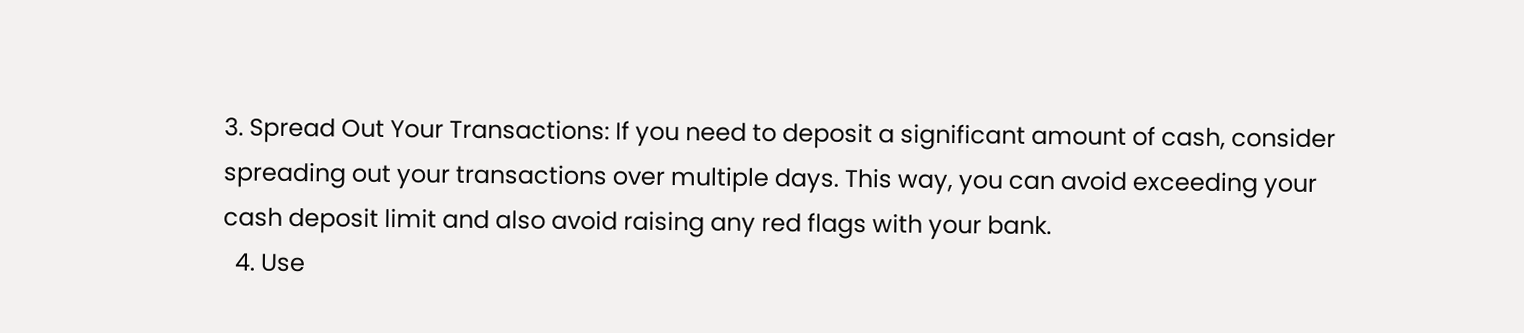3. Spread Out Your Transactions: If you need to deposit a significant amount of cash, consider spreading out your transactions over multiple days. This way, you can avoid exceeding your cash deposit limit and also avoid raising any red flags with your bank.
  4. Use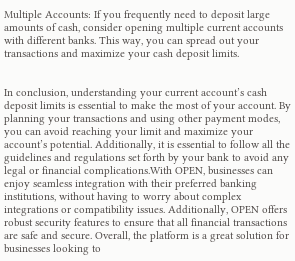Multiple Accounts: If you frequently need to deposit large amounts of cash, consider opening multiple current accounts with different banks. This way, you can spread out your transactions and maximize your cash deposit limits.


In conclusion, understanding your current account’s cash deposit limits is essential to make the most of your account. By planning your transactions and using other payment modes, you can avoid reaching your limit and maximize your account’s potential. Additionally, it is essential to follow all the guidelines and regulations set forth by your bank to avoid any legal or financial complications.With OPEN, businesses can enjoy seamless integration with their preferred banking institutions, without having to worry about complex integrations or compatibility issues. Additionally, OPEN offers robust security features to ensure that all financial transactions are safe and secure. Overall, the platform is a great solution for businesses looking to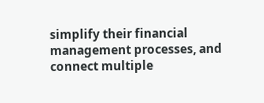simplify their financial management processes, and connect multiple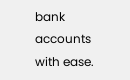bank accounts with ease.